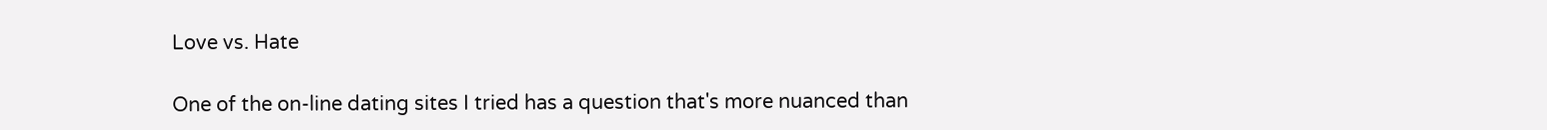Love vs. Hate

One of the on-line dating sites I tried has a question that's more nuanced than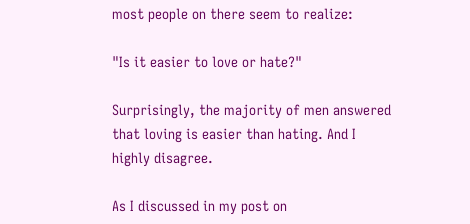most people on there seem to realize:

"Is it easier to love or hate?"

Surprisingly, the majority of men answered that loving is easier than hating. And I highly disagree.

As I discussed in my post on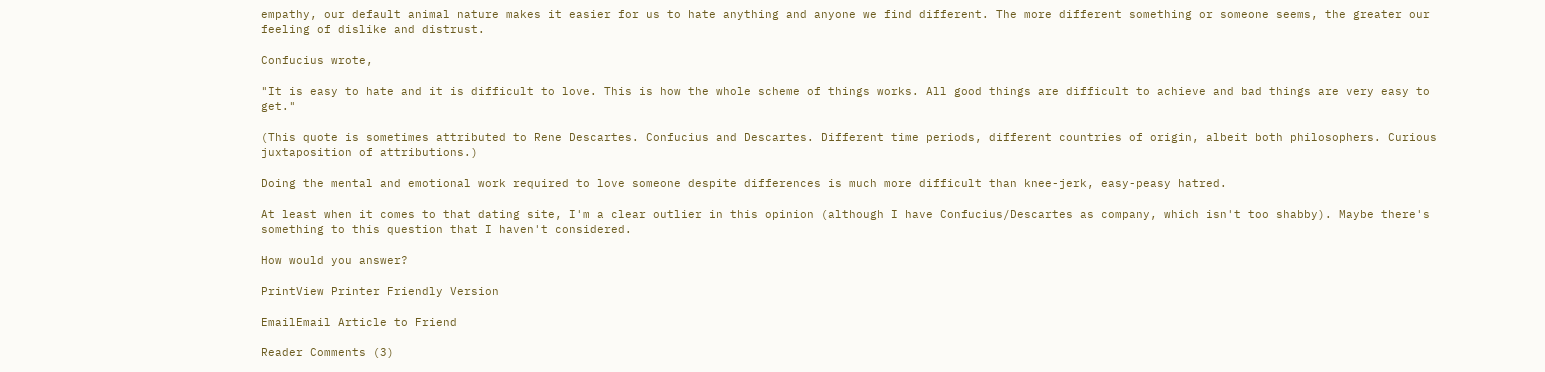empathy, our default animal nature makes it easier for us to hate anything and anyone we find different. The more different something or someone seems, the greater our feeling of dislike and distrust.

Confucius wrote,

"It is easy to hate and it is difficult to love. This is how the whole scheme of things works. All good things are difficult to achieve and bad things are very easy to get."

(This quote is sometimes attributed to Rene Descartes. Confucius and Descartes. Different time periods, different countries of origin, albeit both philosophers. Curious juxtaposition of attributions.)

Doing the mental and emotional work required to love someone despite differences is much more difficult than knee-jerk, easy-peasy hatred.

At least when it comes to that dating site, I'm a clear outlier in this opinion (although I have Confucius/Descartes as company, which isn't too shabby). Maybe there's something to this question that I haven't considered.

How would you answer?

PrintView Printer Friendly Version

EmailEmail Article to Friend

Reader Comments (3)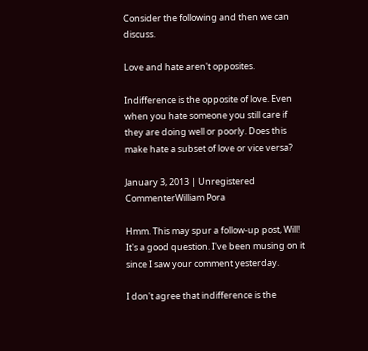Consider the following and then we can discuss.

Love and hate aren't opposites.

Indifference is the opposite of love. Even when you hate someone you still care if they are doing well or poorly. Does this make hate a subset of love or vice versa?

January 3, 2013 | Unregistered CommenterWilliam Pora

Hmm. This may spur a follow-up post, Will! It's a good question. I've been musing on it since I saw your comment yesterday.

I don't agree that indifference is the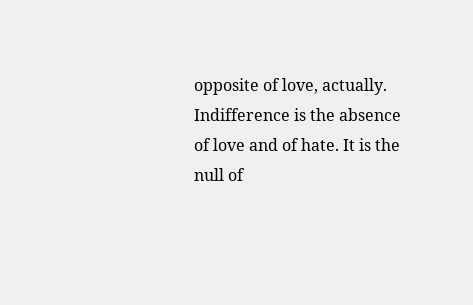opposite of love, actually. Indifference is the absence of love and of hate. It is the null of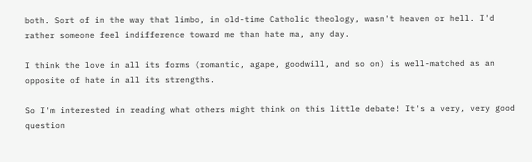both. Sort of in the way that limbo, in old-time Catholic theology, wasn't heaven or hell. I'd rather someone feel indifference toward me than hate ma, any day.

I think the love in all its forms (romantic, agape, goodwill, and so on) is well-matched as an opposite of hate in all its strengths.

So I'm interested in reading what others might think on this little debate! It's a very, very good question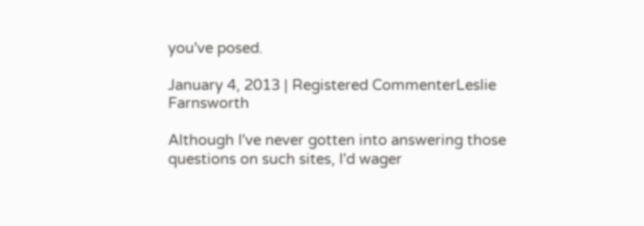you've posed.

January 4, 2013 | Registered CommenterLeslie Farnsworth

Although I've never gotten into answering those questions on such sites, I'd wager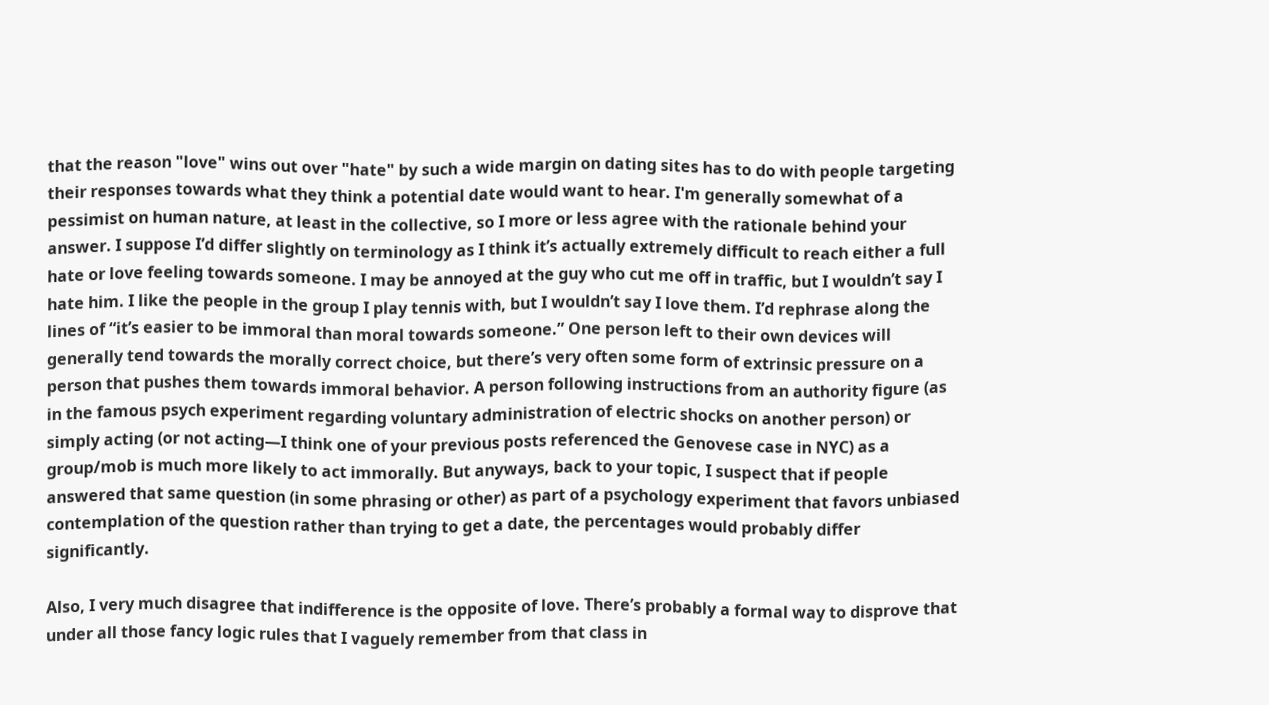that the reason "love" wins out over "hate" by such a wide margin on dating sites has to do with people targeting their responses towards what they think a potential date would want to hear. I'm generally somewhat of a pessimist on human nature, at least in the collective, so I more or less agree with the rationale behind your answer. I suppose I’d differ slightly on terminology as I think it’s actually extremely difficult to reach either a full hate or love feeling towards someone. I may be annoyed at the guy who cut me off in traffic, but I wouldn’t say I hate him. I like the people in the group I play tennis with, but I wouldn’t say I love them. I’d rephrase along the lines of “it’s easier to be immoral than moral towards someone.” One person left to their own devices will generally tend towards the morally correct choice, but there’s very often some form of extrinsic pressure on a person that pushes them towards immoral behavior. A person following instructions from an authority figure (as in the famous psych experiment regarding voluntary administration of electric shocks on another person) or simply acting (or not acting—I think one of your previous posts referenced the Genovese case in NYC) as a group/mob is much more likely to act immorally. But anyways, back to your topic, I suspect that if people answered that same question (in some phrasing or other) as part of a psychology experiment that favors unbiased contemplation of the question rather than trying to get a date, the percentages would probably differ significantly.

Also, I very much disagree that indifference is the opposite of love. There’s probably a formal way to disprove that under all those fancy logic rules that I vaguely remember from that class in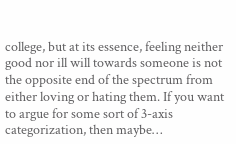college, but at its essence, feeling neither good nor ill will towards someone is not the opposite end of the spectrum from either loving or hating them. If you want to argue for some sort of 3-axis categorization, then maybe…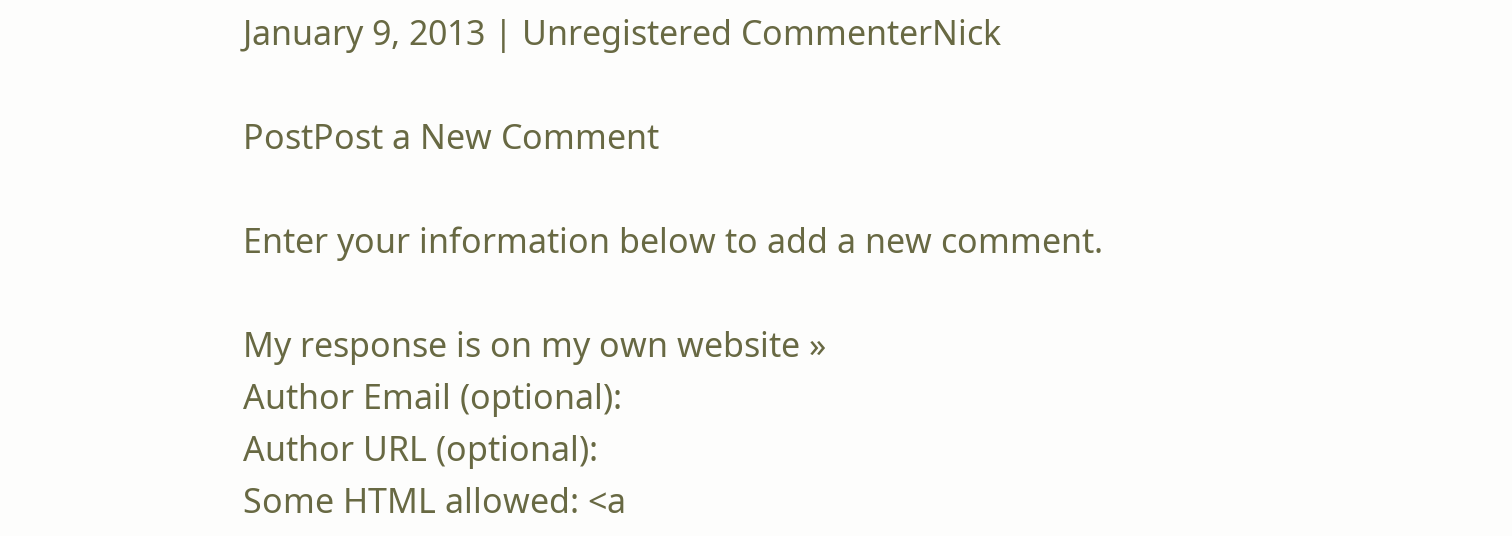January 9, 2013 | Unregistered CommenterNick

PostPost a New Comment

Enter your information below to add a new comment.

My response is on my own website »
Author Email (optional):
Author URL (optional):
Some HTML allowed: <a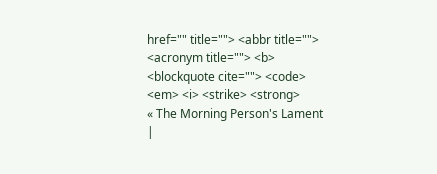href="" title=""> <abbr title=""> <acronym title=""> <b> <blockquote cite=""> <code> <em> <i> <strike> <strong>
« The Morning Person's Lament |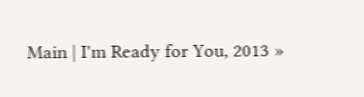Main | I'm Ready for You, 2013 »